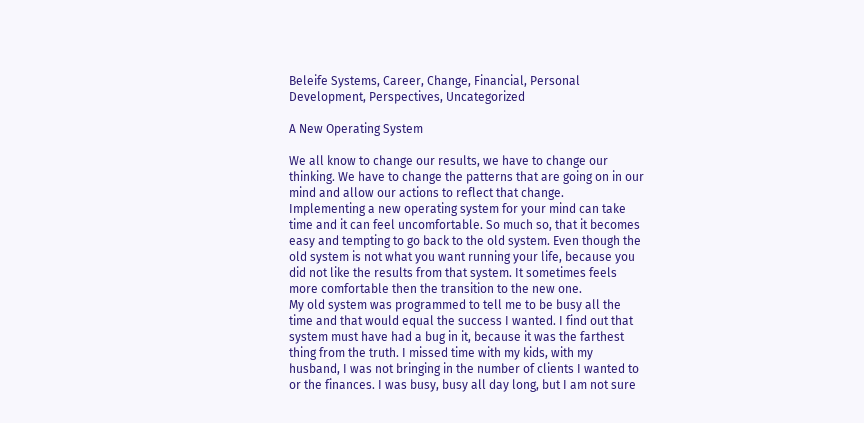Beleife Systems, Career, Change, Financial, Personal Development, Perspectives, Uncategorized

A New Operating System

We all know to change our results, we have to change our thinking. We have to change the patterns that are going on in our mind and allow our actions to reflect that change.
Implementing a new operating system for your mind can take time and it can feel uncomfortable. So much so, that it becomes easy and tempting to go back to the old system. Even though the old system is not what you want running your life, because you did not like the results from that system. It sometimes feels more comfortable then the transition to the new one.
My old system was programmed to tell me to be busy all the time and that would equal the success I wanted. I find out that system must have had a bug in it, because it was the farthest thing from the truth. I missed time with my kids, with my husband, I was not bringing in the number of clients I wanted to or the finances. I was busy, busy all day long, but I am not sure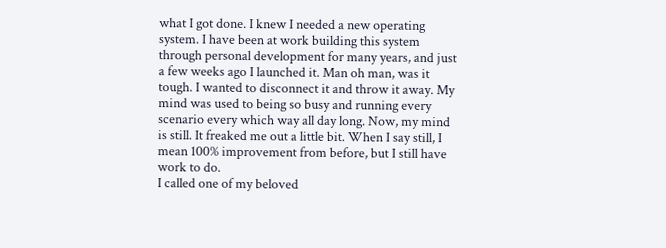what I got done. I knew I needed a new operating system. I have been at work building this system through personal development for many years, and just a few weeks ago I launched it. Man oh man, was it tough. I wanted to disconnect it and throw it away. My mind was used to being so busy and running every scenario every which way all day long. Now, my mind is still. It freaked me out a little bit. When I say still, I mean 100% improvement from before, but I still have work to do.
I called one of my beloved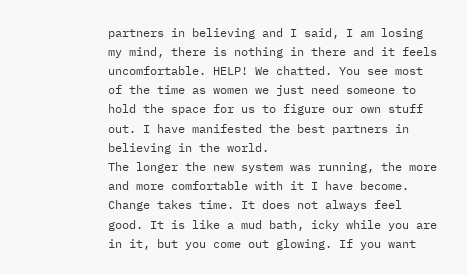partners in believing and I said, I am losing my mind, there is nothing in there and it feels uncomfortable. HELP! We chatted. You see most of the time as women we just need someone to hold the space for us to figure our own stuff out. I have manifested the best partners in believing in the world.
The longer the new system was running, the more and more comfortable with it I have become.
Change takes time. It does not always feel good. It is like a mud bath, icky while you are in it, but you come out glowing. If you want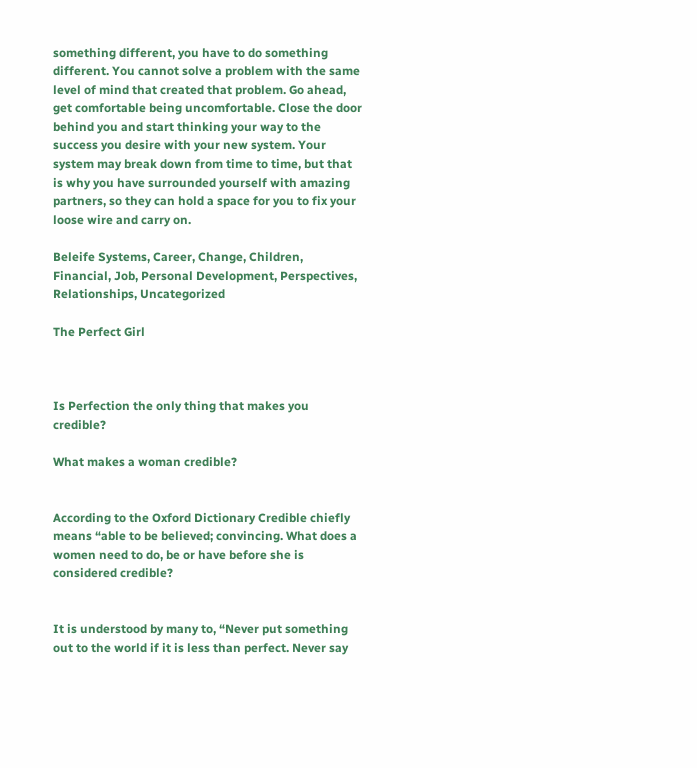something different, you have to do something different. You cannot solve a problem with the same level of mind that created that problem. Go ahead, get comfortable being uncomfortable. Close the door behind you and start thinking your way to the success you desire with your new system. Your system may break down from time to time, but that is why you have surrounded yourself with amazing partners, so they can hold a space for you to fix your loose wire and carry on.

Beleife Systems, Career, Change, Children, Financial, Job, Personal Development, Perspectives, Relationships, Uncategorized

The Perfect Girl



Is Perfection the only thing that makes you credible?

What makes a woman credible?


According to the Oxford Dictionary Credible chiefly means “able to be believed; convincing. What does a women need to do, be or have before she is considered credible?


It is understood by many to, “Never put something out to the world if it is less than perfect. Never say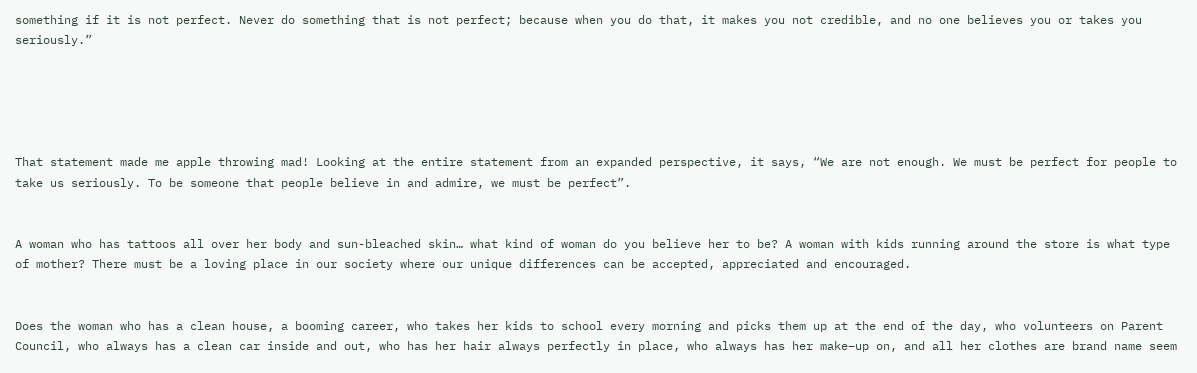something if it is not perfect. Never do something that is not perfect; because when you do that, it makes you not credible, and no one believes you or takes you seriously.”





That statement made me apple throwing mad! Looking at the entire statement from an expanded perspective, it says, “We are not enough. We must be perfect for people to take us seriously. To be someone that people believe in and admire, we must be perfect”.


A woman who has tattoos all over her body and sun-bleached skin… what kind of woman do you believe her to be? A woman with kids running around the store is what type of mother? There must be a loving place in our society where our unique differences can be accepted, appreciated and encouraged.


Does the woman who has a clean house, a booming career, who takes her kids to school every morning and picks them up at the end of the day, who volunteers on Parent Council, who always has a clean car inside and out, who has her hair always perfectly in place, who always has her make–up on, and all her clothes are brand name seem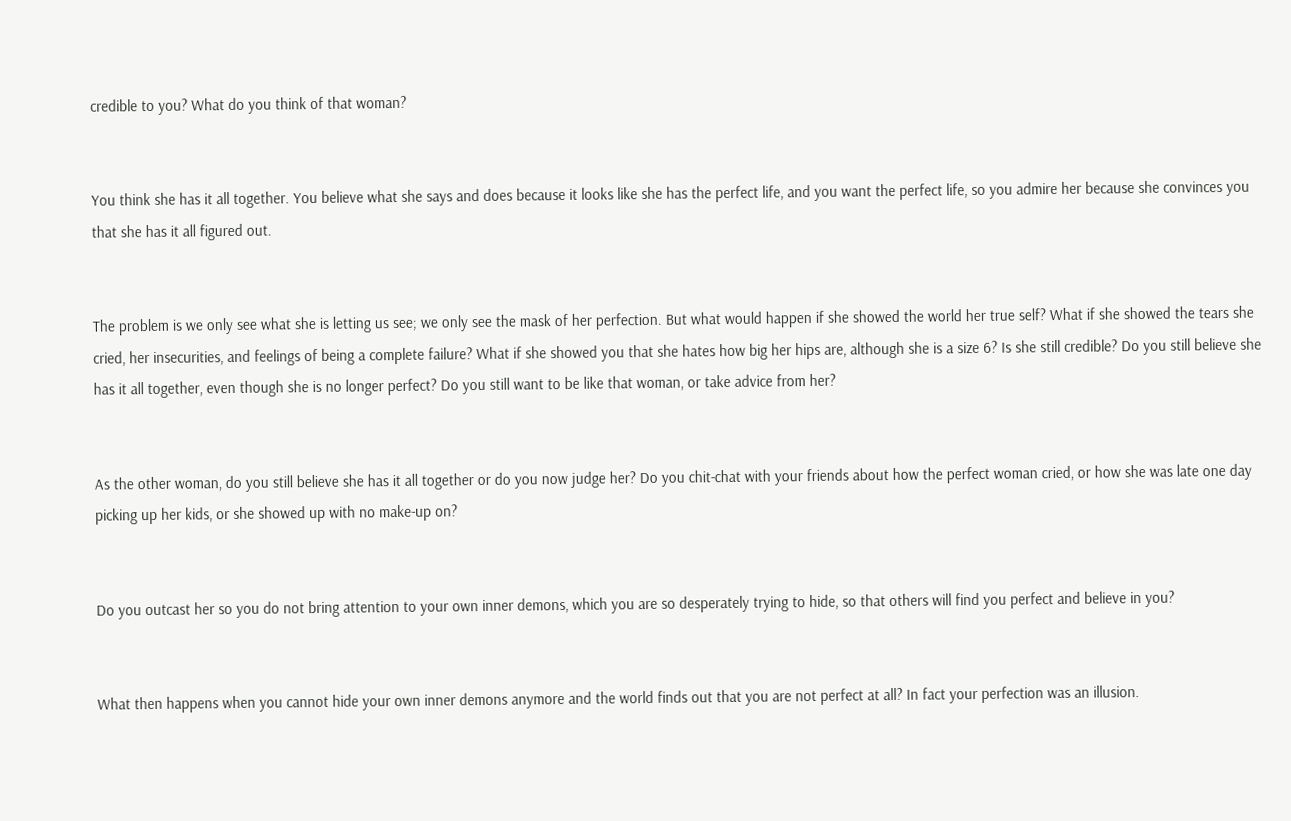credible to you? What do you think of that woman?


You think she has it all together. You believe what she says and does because it looks like she has the perfect life, and you want the perfect life, so you admire her because she convinces you that she has it all figured out.


The problem is we only see what she is letting us see; we only see the mask of her perfection. But what would happen if she showed the world her true self? What if she showed the tears she cried, her insecurities, and feelings of being a complete failure? What if she showed you that she hates how big her hips are, although she is a size 6? Is she still credible? Do you still believe she has it all together, even though she is no longer perfect? Do you still want to be like that woman, or take advice from her?


As the other woman, do you still believe she has it all together or do you now judge her? Do you chit-chat with your friends about how the perfect woman cried, or how she was late one day picking up her kids, or she showed up with no make-up on?


Do you outcast her so you do not bring attention to your own inner demons, which you are so desperately trying to hide, so that others will find you perfect and believe in you?


What then happens when you cannot hide your own inner demons anymore and the world finds out that you are not perfect at all? In fact your perfection was an illusion.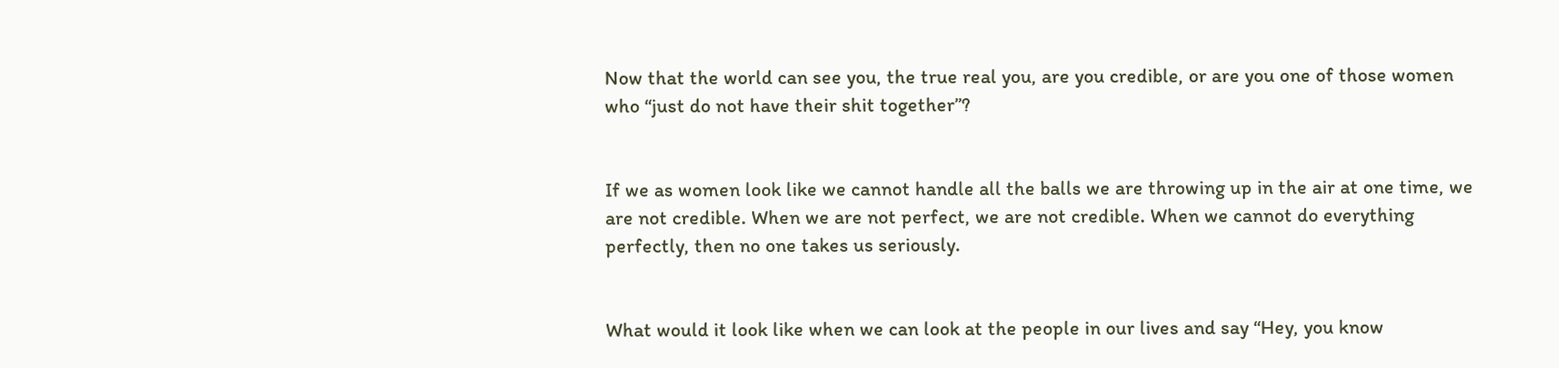Now that the world can see you, the true real you, are you credible, or are you one of those women who “just do not have their shit together”?


If we as women look like we cannot handle all the balls we are throwing up in the air at one time, we are not credible. When we are not perfect, we are not credible. When we cannot do everything perfectly, then no one takes us seriously.


What would it look like when we can look at the people in our lives and say “Hey, you know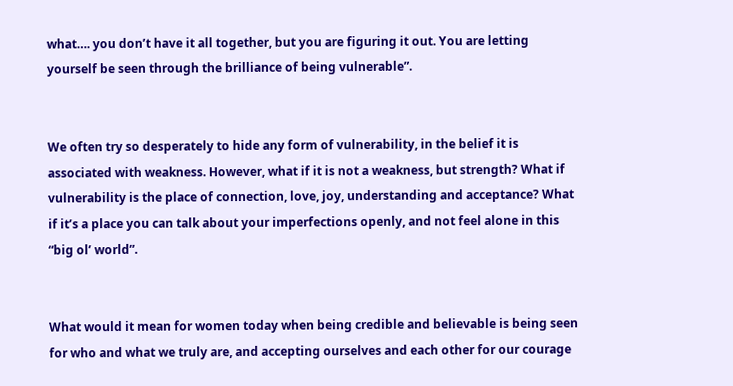what…. you don’t have it all together, but you are figuring it out. You are letting yourself be seen through the brilliance of being vulnerable”.


We often try so desperately to hide any form of vulnerability, in the belief it is associated with weakness. However, what if it is not a weakness, but strength? What if vulnerability is the place of connection, love, joy, understanding and acceptance? What if it’s a place you can talk about your imperfections openly, and not feel alone in this “big ol’ world”.


What would it mean for women today when being credible and believable is being seen for who and what we truly are, and accepting ourselves and each other for our courage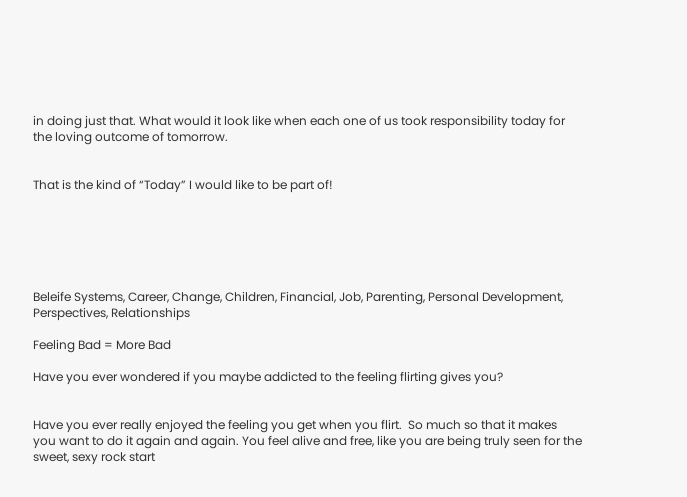in doing just that. What would it look like when each one of us took responsibility today for the loving outcome of tomorrow.


That is the kind of “Today” I would like to be part of!






Beleife Systems, Career, Change, Children, Financial, Job, Parenting, Personal Development, Perspectives, Relationships

Feeling Bad = More Bad

Have you ever wondered if you maybe addicted to the feeling flirting gives you?


Have you ever really enjoyed the feeling you get when you flirt.  So much so that it makes you want to do it again and again. You feel alive and free, like you are being truly seen for the sweet, sexy rock start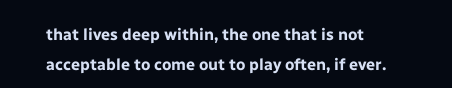that lives deep within, the one that is not acceptable to come out to play often, if ever.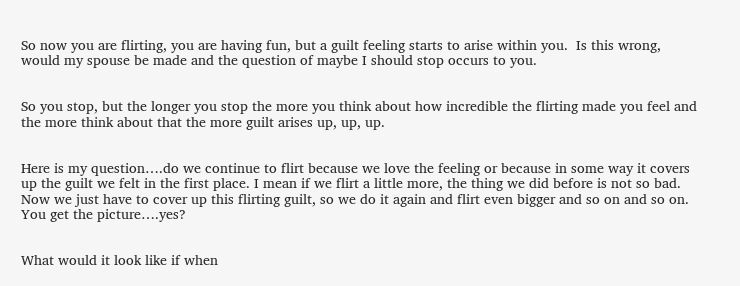So now you are flirting, you are having fun, but a guilt feeling starts to arise within you.  Is this wrong, would my spouse be made and the question of maybe I should stop occurs to you.


So you stop, but the longer you stop the more you think about how incredible the flirting made you feel and the more think about that the more guilt arises up, up, up.


Here is my question….do we continue to flirt because we love the feeling or because in some way it covers up the guilt we felt in the first place. I mean if we flirt a little more, the thing we did before is not so bad. Now we just have to cover up this flirting guilt, so we do it again and flirt even bigger and so on and so on. You get the picture….yes?


What would it look like if when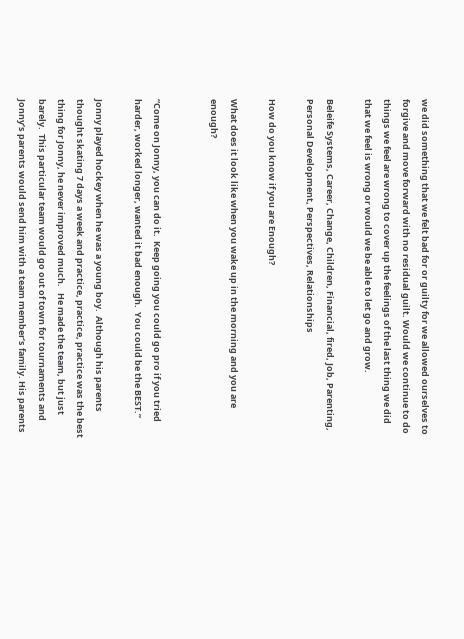we did something that we felt bad for or guilty for we allowed ourselves to forgive and move forward with no residual guilt. Would we continue to do things we feel are wrong to cover up the feelings of the last thing we did that we feel is wrong or would we be able to let go and grow.

Beleife Systems, Career, Change, Children, Financial, fired, Job, Parenting, Personal Development, Perspectives, Relationships

How do you know if you are Enough?

What does it look like when you wake up in the morning and you are enough?


“Come on Jonny, you can do it.  Keep going you could go pro if you tried harder, worked longer, wanted it bad enough.  You could be the BEST.”

Jonny played hockey when he was a young boy.  Although his parents thought skating 7 days a week and practice, practice, practice was the best thing for Jonny, he never improved much.   He made the team, but just barely.  This particular team would go out of town for tournaments and Jonny’s parents would send him with a team member’s family. His parents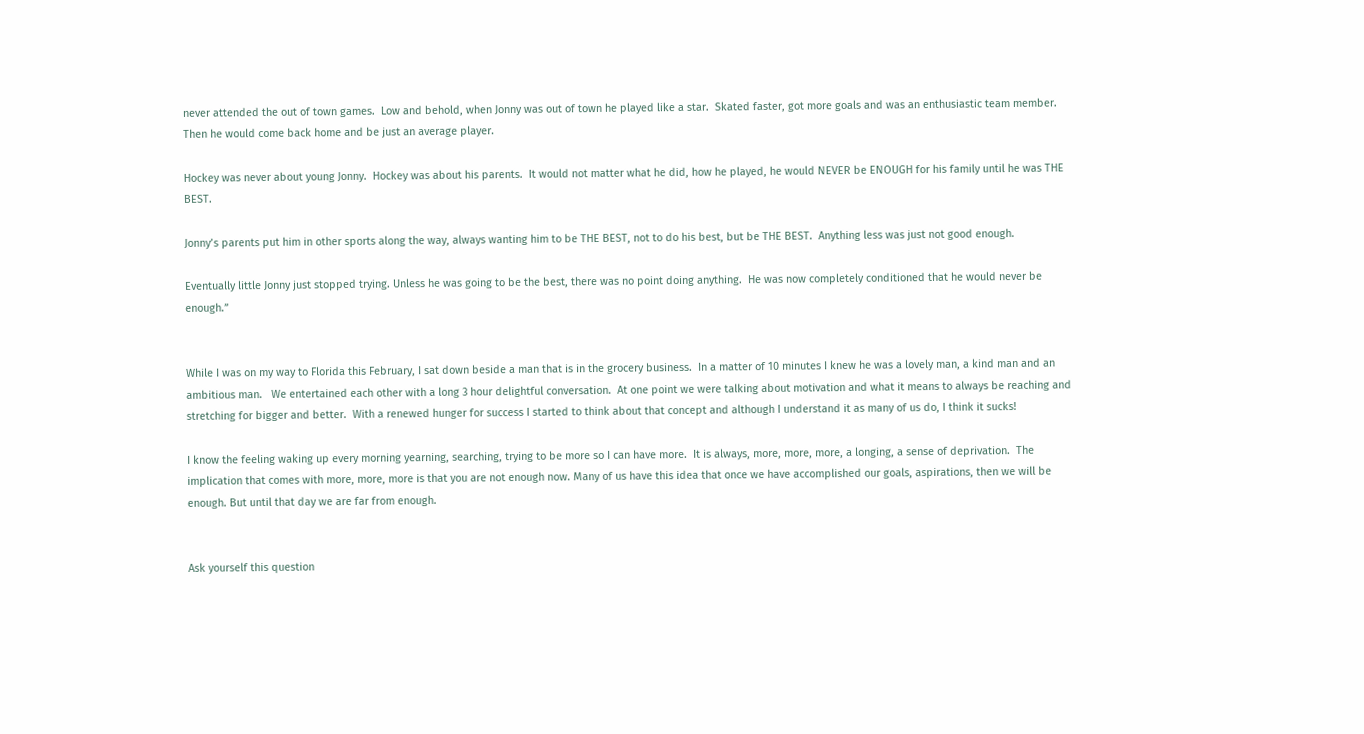never attended the out of town games.  Low and behold, when Jonny was out of town he played like a star.  Skated faster, got more goals and was an enthusiastic team member. Then he would come back home and be just an average player.

Hockey was never about young Jonny.  Hockey was about his parents.  It would not matter what he did, how he played, he would NEVER be ENOUGH for his family until he was THE BEST.

Jonny’s parents put him in other sports along the way, always wanting him to be THE BEST, not to do his best, but be THE BEST.  Anything less was just not good enough.

Eventually little Jonny just stopped trying. Unless he was going to be the best, there was no point doing anything.  He was now completely conditioned that he would never be enough.”


While I was on my way to Florida this February, I sat down beside a man that is in the grocery business.  In a matter of 10 minutes I knew he was a lovely man, a kind man and an ambitious man.   We entertained each other with a long 3 hour delightful conversation.  At one point we were talking about motivation and what it means to always be reaching and stretching for bigger and better.  With a renewed hunger for success I started to think about that concept and although I understand it as many of us do, I think it sucks!

I know the feeling waking up every morning yearning, searching, trying to be more so I can have more.  It is always, more, more, more, a longing, a sense of deprivation.  The implication that comes with more, more, more is that you are not enough now. Many of us have this idea that once we have accomplished our goals, aspirations, then we will be enough. But until that day we are far from enough.


Ask yourself this question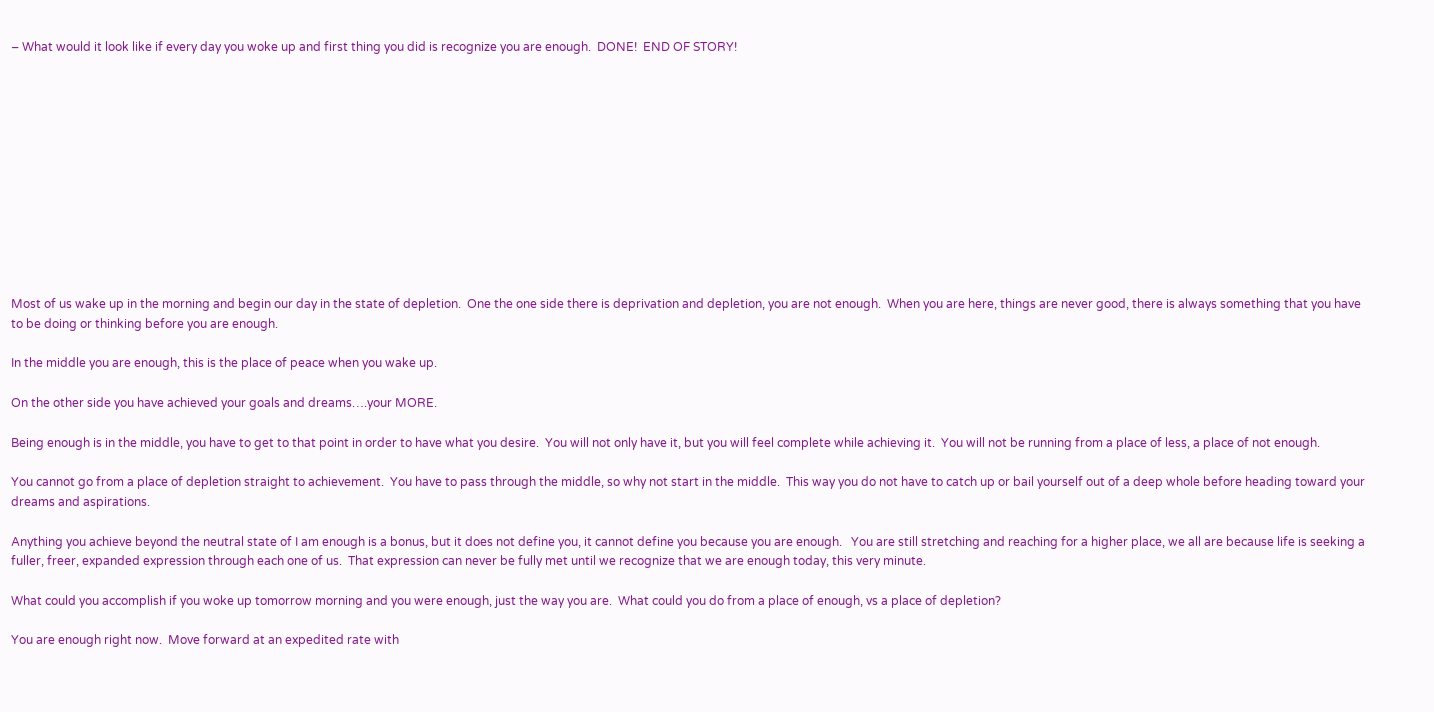– What would it look like if every day you woke up and first thing you did is recognize you are enough.  DONE!  END OF STORY!












Most of us wake up in the morning and begin our day in the state of depletion.  One the one side there is deprivation and depletion, you are not enough.  When you are here, things are never good, there is always something that you have to be doing or thinking before you are enough.

In the middle you are enough, this is the place of peace when you wake up.

On the other side you have achieved your goals and dreams….your MORE.

Being enough is in the middle, you have to get to that point in order to have what you desire.  You will not only have it, but you will feel complete while achieving it.  You will not be running from a place of less, a place of not enough.

You cannot go from a place of depletion straight to achievement.  You have to pass through the middle, so why not start in the middle.  This way you do not have to catch up or bail yourself out of a deep whole before heading toward your dreams and aspirations.

Anything you achieve beyond the neutral state of I am enough is a bonus, but it does not define you, it cannot define you because you are enough.   You are still stretching and reaching for a higher place, we all are because life is seeking a fuller, freer, expanded expression through each one of us.  That expression can never be fully met until we recognize that we are enough today, this very minute.

What could you accomplish if you woke up tomorrow morning and you were enough, just the way you are.  What could you do from a place of enough, vs a place of depletion?

You are enough right now.  Move forward at an expedited rate with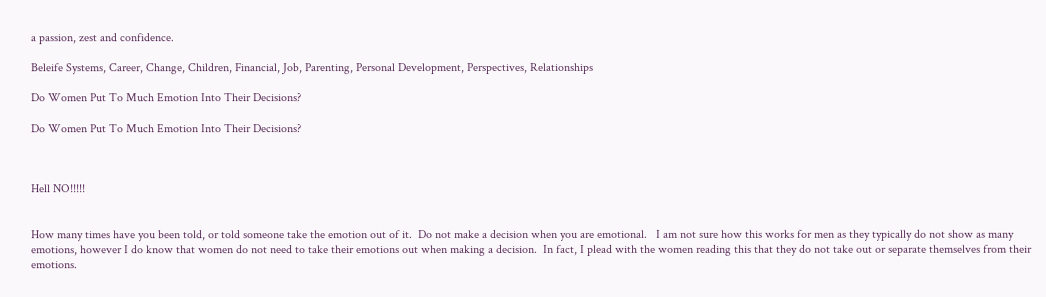a passion, zest and confidence.

Beleife Systems, Career, Change, Children, Financial, Job, Parenting, Personal Development, Perspectives, Relationships

Do Women Put To Much Emotion Into Their Decisions?

Do Women Put To Much Emotion Into Their Decisions?



Hell NO!!!!!


How many times have you been told, or told someone take the emotion out of it.  Do not make a decision when you are emotional.   I am not sure how this works for men as they typically do not show as many emotions, however I do know that women do not need to take their emotions out when making a decision.  In fact, I plead with the women reading this that they do not take out or separate themselves from their emotions.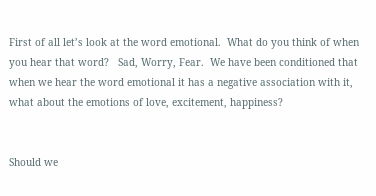First of all let’s look at the word emotional.  What do you think of when you hear that word?   Sad, Worry, Fear.  We have been conditioned that when we hear the word emotional it has a negative association with it, what about the emotions of love, excitement, happiness?


Should we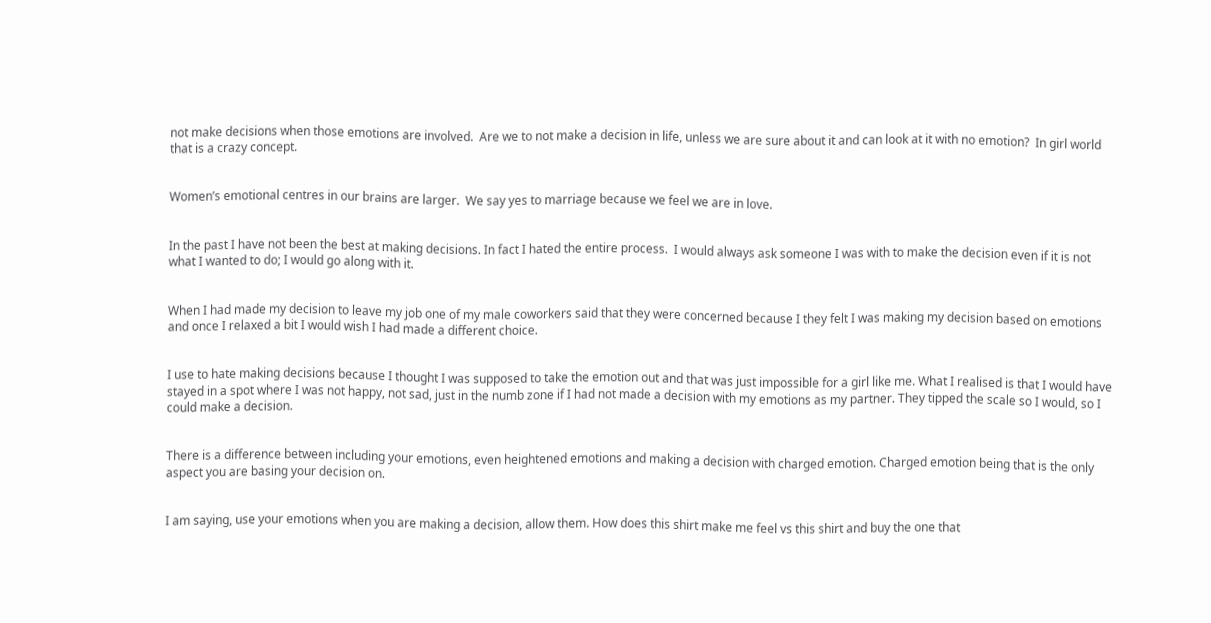not make decisions when those emotions are involved.  Are we to not make a decision in life, unless we are sure about it and can look at it with no emotion?  In girl world that is a crazy concept.


Women’s emotional centres in our brains are larger.  We say yes to marriage because we feel we are in love.


In the past I have not been the best at making decisions. In fact I hated the entire process.  I would always ask someone I was with to make the decision even if it is not what I wanted to do; I would go along with it.


When I had made my decision to leave my job one of my male coworkers said that they were concerned because I they felt I was making my decision based on emotions and once I relaxed a bit I would wish I had made a different choice.


I use to hate making decisions because I thought I was supposed to take the emotion out and that was just impossible for a girl like me. What I realised is that I would have stayed in a spot where I was not happy, not sad, just in the numb zone if I had not made a decision with my emotions as my partner. They tipped the scale so I would, so I could make a decision.


There is a difference between including your emotions, even heightened emotions and making a decision with charged emotion. Charged emotion being that is the only aspect you are basing your decision on.


I am saying, use your emotions when you are making a decision, allow them. How does this shirt make me feel vs this shirt and buy the one that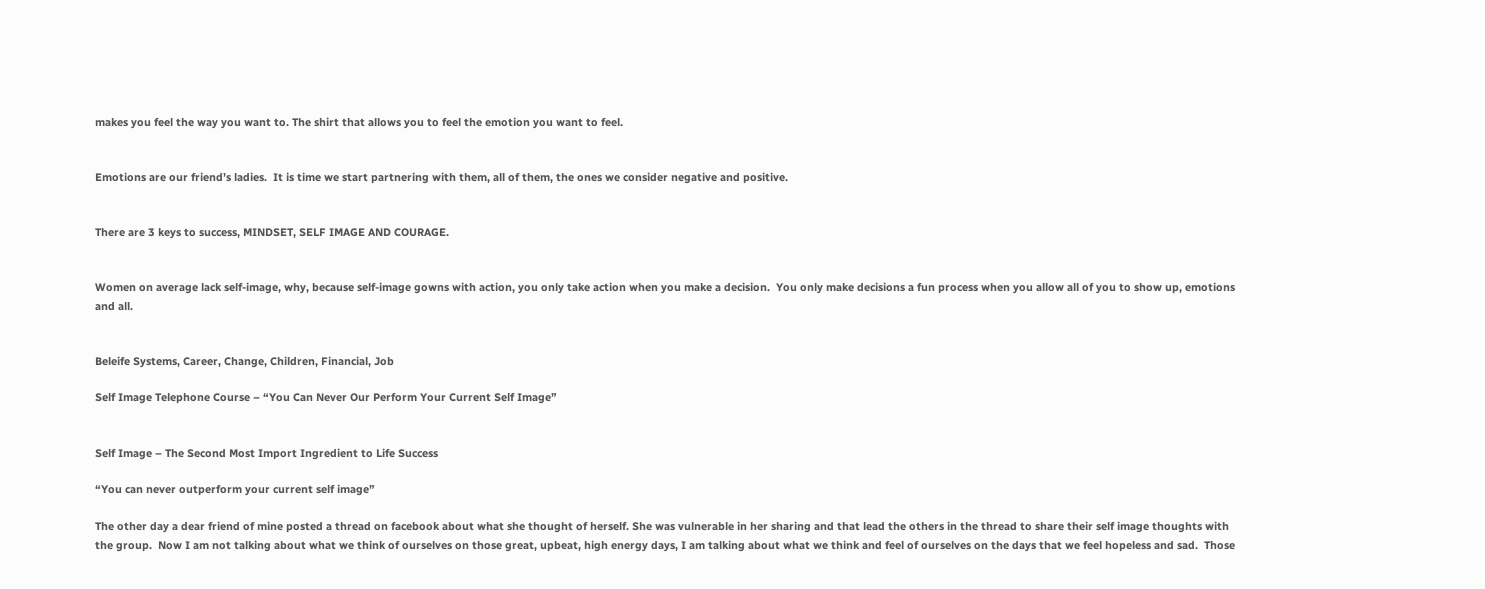makes you feel the way you want to. The shirt that allows you to feel the emotion you want to feel.


Emotions are our friend’s ladies.  It is time we start partnering with them, all of them, the ones we consider negative and positive.


There are 3 keys to success, MINDSET, SELF IMAGE AND COURAGE.


Women on average lack self-image, why, because self-image gowns with action, you only take action when you make a decision.  You only make decisions a fun process when you allow all of you to show up, emotions and all.


Beleife Systems, Career, Change, Children, Financial, Job

Self Image Telephone Course – “You Can Never Our Perform Your Current Self Image”


Self Image – The Second Most Import Ingredient to Life Success

“You can never outperform your current self image”

The other day a dear friend of mine posted a thread on facebook about what she thought of herself. She was vulnerable in her sharing and that lead the others in the thread to share their self image thoughts with the group.  Now I am not talking about what we think of ourselves on those great, upbeat, high energy days, I am talking about what we think and feel of ourselves on the days that we feel hopeless and sad.  Those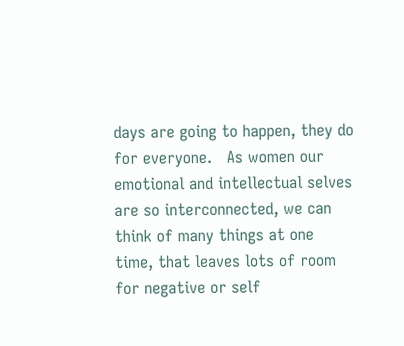days are going to happen, they do for everyone.   As women our emotional and intellectual selves are so interconnected, we can think of many things at one time, that leaves lots of room for negative or self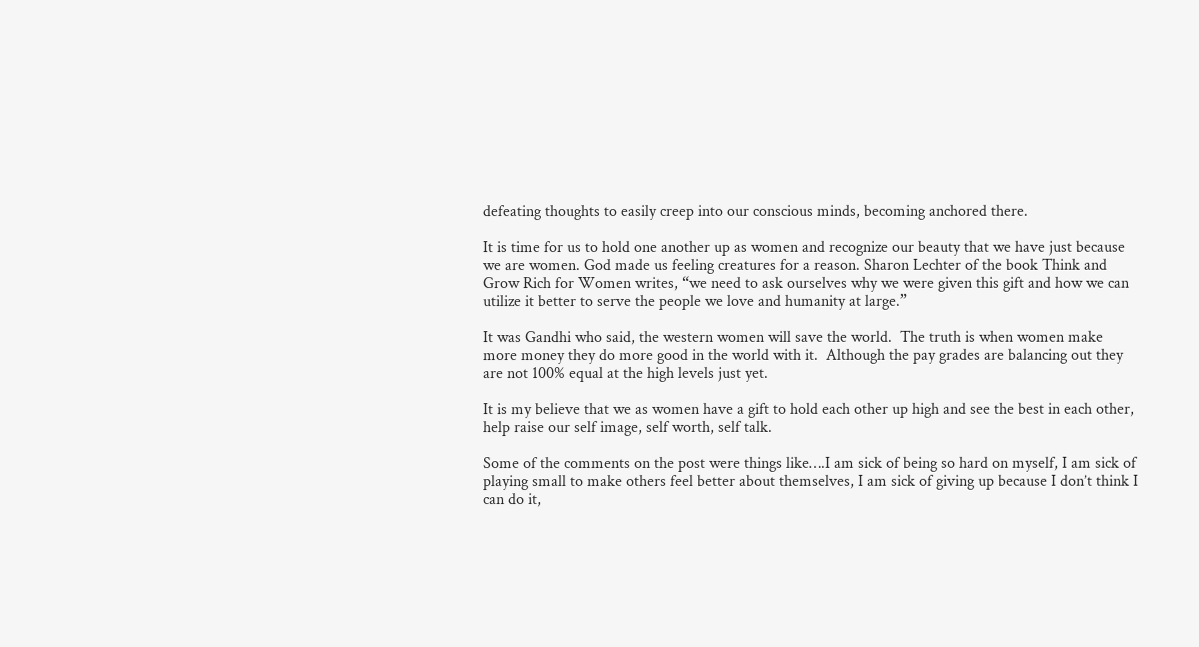defeating thoughts to easily creep into our conscious minds, becoming anchored there.

It is time for us to hold one another up as women and recognize our beauty that we have just because we are women. God made us feeling creatures for a reason. Sharon Lechter of the book Think and Grow Rich for Women writes, “we need to ask ourselves why we were given this gift and how we can utilize it better to serve the people we love and humanity at large.”

It was Gandhi who said, the western women will save the world.  The truth is when women make more money they do more good in the world with it.  Although the pay grades are balancing out they are not 100% equal at the high levels just yet.

It is my believe that we as women have a gift to hold each other up high and see the best in each other, help raise our self image, self worth, self talk.

Some of the comments on the post were things like….I am sick of being so hard on myself, I am sick of playing small to make others feel better about themselves, I am sick of giving up because I don’t think I can do it,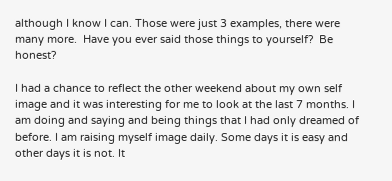although I know I can. Those were just 3 examples, there were many more.  Have you ever said those things to yourself?  Be honest?

I had a chance to reflect the other weekend about my own self image and it was interesting for me to look at the last 7 months. I am doing and saying and being things that I had only dreamed of before. I am raising myself image daily. Some days it is easy and other days it is not. It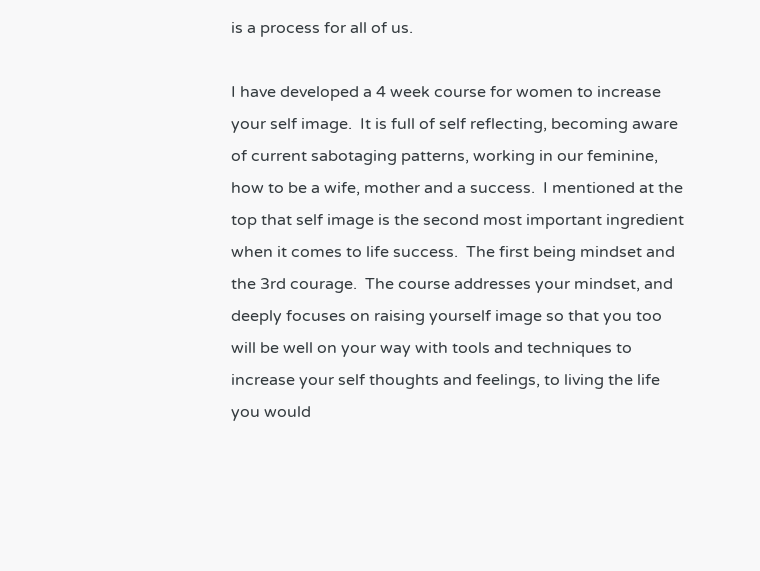is a process for all of us.

I have developed a 4 week course for women to increase your self image.  It is full of self reflecting, becoming aware of current sabotaging patterns, working in our feminine, how to be a wife, mother and a success.  I mentioned at the top that self image is the second most important ingredient when it comes to life success.  The first being mindset and the 3rd courage.  The course addresses your mindset, and deeply focuses on raising yourself image so that you too will be well on your way with tools and techniques to increase your self thoughts and feelings, to living the life you would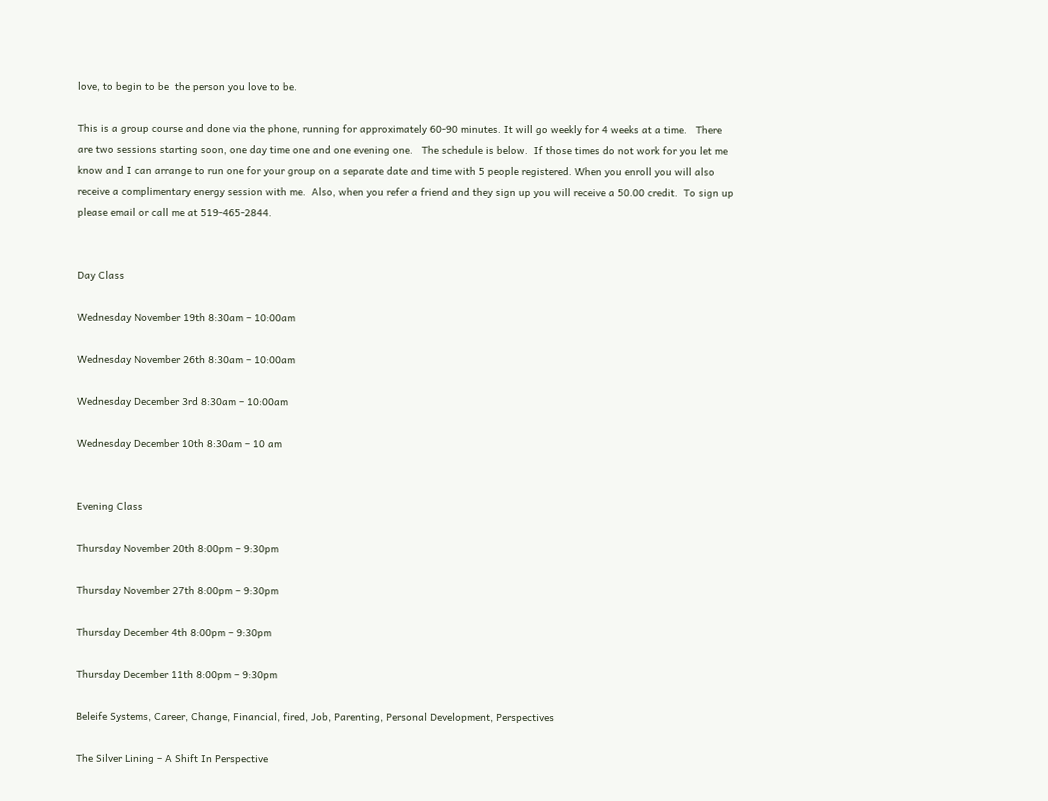love, to begin to be  the person you love to be.

This is a group course and done via the phone, running for approximately 60-90 minutes. It will go weekly for 4 weeks at a time.   There are two sessions starting soon, one day time one and one evening one.   The schedule is below.  If those times do not work for you let me know and I can arrange to run one for your group on a separate date and time with 5 people registered. When you enroll you will also receive a complimentary energy session with me.  Also, when you refer a friend and they sign up you will receive a 50.00 credit.  To sign up please email or call me at 519-465-2844.


Day Class

Wednesday November 19th 8:30am – 10:00am

Wednesday November 26th 8:30am – 10:00am

Wednesday December 3rd 8:30am – 10:00am

Wednesday December 10th 8:30am – 10 am


Evening Class

Thursday November 20th 8:00pm – 9:30pm

Thursday November 27th 8:00pm – 9:30pm

Thursday December 4th 8:00pm – 9:30pm

Thursday December 11th 8:00pm – 9:30pm

Beleife Systems, Career, Change, Financial, fired, Job, Parenting, Personal Development, Perspectives

The Silver Lining – A Shift In Perspective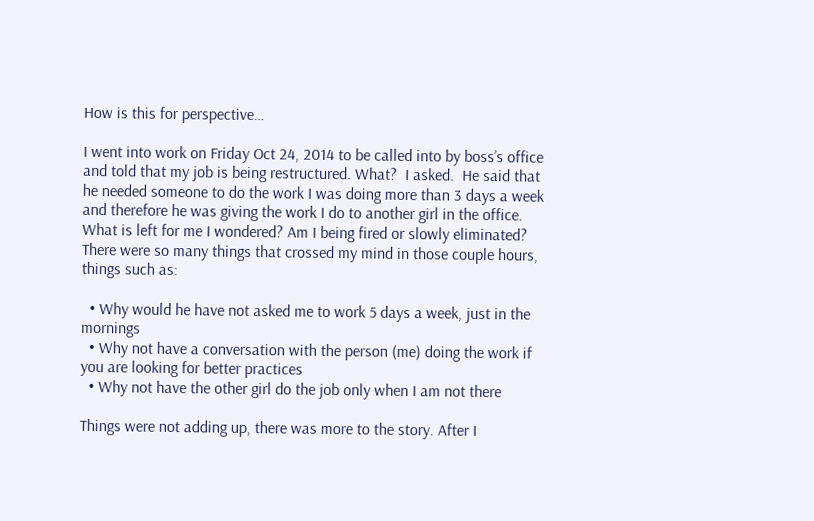How is this for perspective…

I went into work on Friday Oct 24, 2014 to be called into by boss’s office and told that my job is being restructured. What?  I asked.  He said that he needed someone to do the work I was doing more than 3 days a week and therefore he was giving the work I do to another girl in the office.  What is left for me I wondered? Am I being fired or slowly eliminated?  There were so many things that crossed my mind in those couple hours, things such as:

  • Why would he have not asked me to work 5 days a week, just in the mornings
  • Why not have a conversation with the person (me) doing the work if you are looking for better practices
  • Why not have the other girl do the job only when I am not there

Things were not adding up, there was more to the story. After I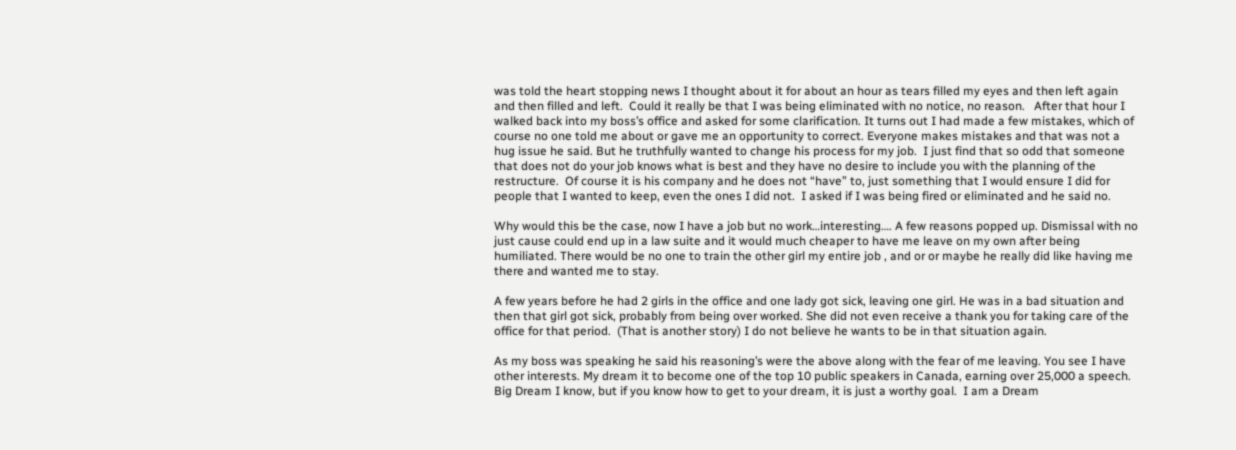was told the heart stopping news I thought about it for about an hour as tears filled my eyes and then left again and then filled and left.  Could it really be that I was being eliminated with no notice, no reason.   After that hour I walked back into my boss’s office and asked for some clarification. It turns out I had made a few mistakes, which of course no one told me about or gave me an opportunity to correct. Everyone makes mistakes and that was not a hug issue he said. But he truthfully wanted to change his process for my job.  I just find that so odd that someone that does not do your job knows what is best and they have no desire to include you with the planning of the restructure.  Of course it is his company and he does not “have” to, just something that I would ensure I did for people that I wanted to keep, even the ones I did not.  I asked if I was being fired or eliminated and he said no.

Why would this be the case, now I have a job but no work…interesting…. A few reasons popped up. Dismissal with no just cause could end up in a law suite and it would much cheaper to have me leave on my own after being humiliated. There would be no one to train the other girl my entire job , and or or maybe he really did like having me there and wanted me to stay.

A few years before he had 2 girls in the office and one lady got sick, leaving one girl. He was in a bad situation and then that girl got sick, probably from being over worked. She did not even receive a thank you for taking care of the office for that period.  (That is another story) I do not believe he wants to be in that situation again.

As my boss was speaking he said his reasoning’s were the above along with the fear of me leaving. You see I have other interests. My dream it to become one of the top 10 public speakers in Canada, earning over 25,000 a speech.  Big Dream I know, but if you know how to get to your dream, it is just a worthy goal.  I am a Dream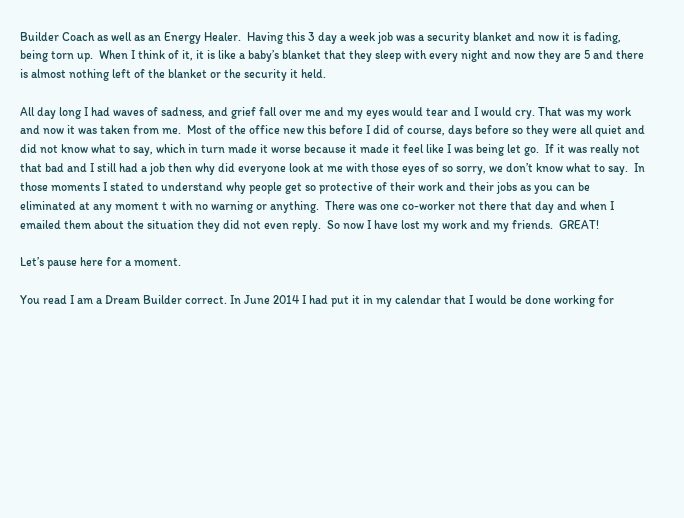Builder Coach as well as an Energy Healer.  Having this 3 day a week job was a security blanket and now it is fading, being torn up.  When I think of it, it is like a baby’s blanket that they sleep with every night and now they are 5 and there is almost nothing left of the blanket or the security it held.

All day long I had waves of sadness, and grief fall over me and my eyes would tear and I would cry. That was my work and now it was taken from me.  Most of the office new this before I did of course, days before so they were all quiet and did not know what to say, which in turn made it worse because it made it feel like I was being let go.  If it was really not that bad and I still had a job then why did everyone look at me with those eyes of so sorry, we don’t know what to say.  In those moments I stated to understand why people get so protective of their work and their jobs as you can be eliminated at any moment t with no warning or anything.  There was one co-worker not there that day and when I emailed them about the situation they did not even reply.  So now I have lost my work and my friends.  GREAT!

Let’s pause here for a moment.

You read I am a Dream Builder correct. In June 2014 I had put it in my calendar that I would be done working for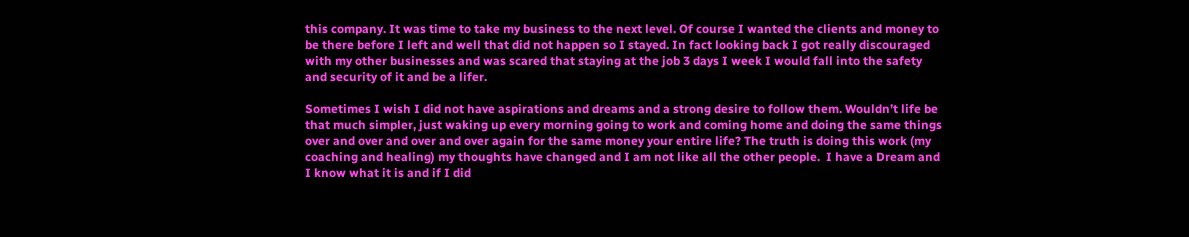this company. It was time to take my business to the next level. Of course I wanted the clients and money to be there before I left and well that did not happen so I stayed. In fact looking back I got really discouraged with my other businesses and was scared that staying at the job 3 days I week I would fall into the safety and security of it and be a lifer.

Sometimes I wish I did not have aspirations and dreams and a strong desire to follow them. Wouldn’t life be that much simpler, just waking up every morning going to work and coming home and doing the same things over and over and over and over again for the same money your entire life? The truth is doing this work (my coaching and healing) my thoughts have changed and I am not like all the other people.  I have a Dream and I know what it is and if I did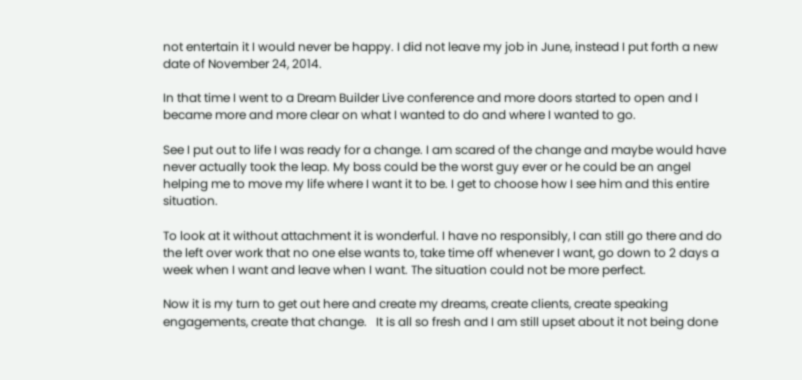not entertain it I would never be happy. I did not leave my job in June, instead I put forth a new date of November 24, 2014.

In that time I went to a Dream Builder Live conference and more doors started to open and I became more and more clear on what I wanted to do and where I wanted to go.

See I put out to life I was ready for a change. I am scared of the change and maybe would have never actually took the leap. My boss could be the worst guy ever or he could be an angel  helping me to move my life where I want it to be. I get to choose how I see him and this entire situation.

To look at it without attachment it is wonderful. I have no responsibly, I can still go there and do the left over work that no one else wants to, take time off whenever I want, go down to 2 days a week when I want and leave when I want. The situation could not be more perfect.

Now it is my turn to get out here and create my dreams, create clients, create speaking engagements, create that change.   It is all so fresh and I am still upset about it not being done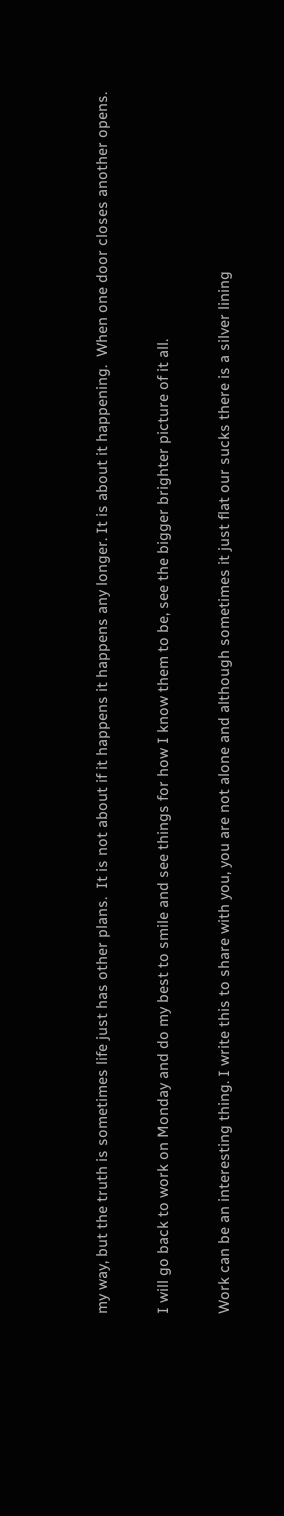my way, but the truth is sometimes life just has other plans.  It is not about if it happens it happens any longer. It is about it happening.  When one door closes another opens.

I will go back to work on Monday and do my best to smile and see things for how I know them to be, see the bigger brighter picture of it all.

Work can be an interesting thing. I write this to share with you, you are not alone and although sometimes it just flat our sucks there is a silver lining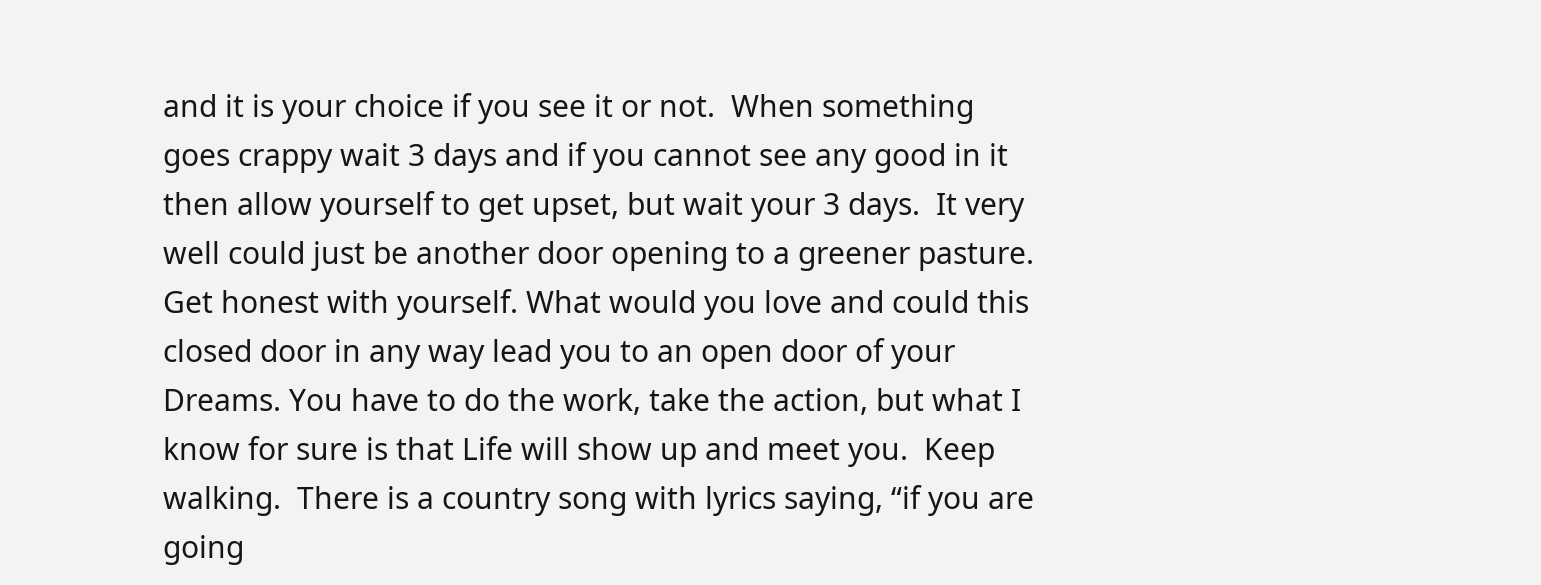and it is your choice if you see it or not.  When something goes crappy wait 3 days and if you cannot see any good in it then allow yourself to get upset, but wait your 3 days.  It very well could just be another door opening to a greener pasture.  Get honest with yourself. What would you love and could this closed door in any way lead you to an open door of your Dreams. You have to do the work, take the action, but what I know for sure is that Life will show up and meet you.  Keep walking.  There is a country song with lyrics saying, “if you are going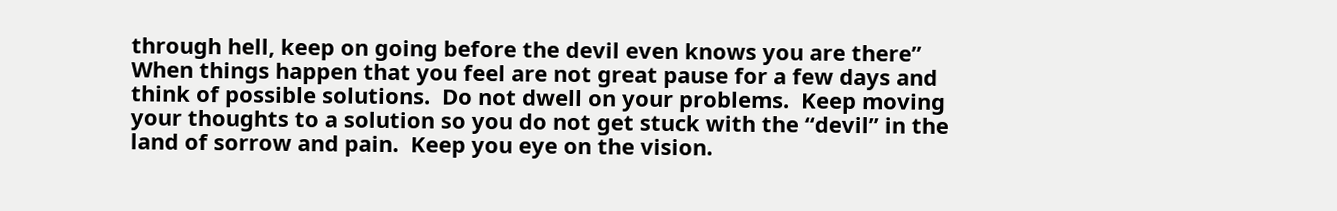through hell, keep on going before the devil even knows you are there”   When things happen that you feel are not great pause for a few days and think of possible solutions.  Do not dwell on your problems.  Keep moving your thoughts to a solution so you do not get stuck with the “devil” in the land of sorrow and pain.  Keep you eye on the vision.